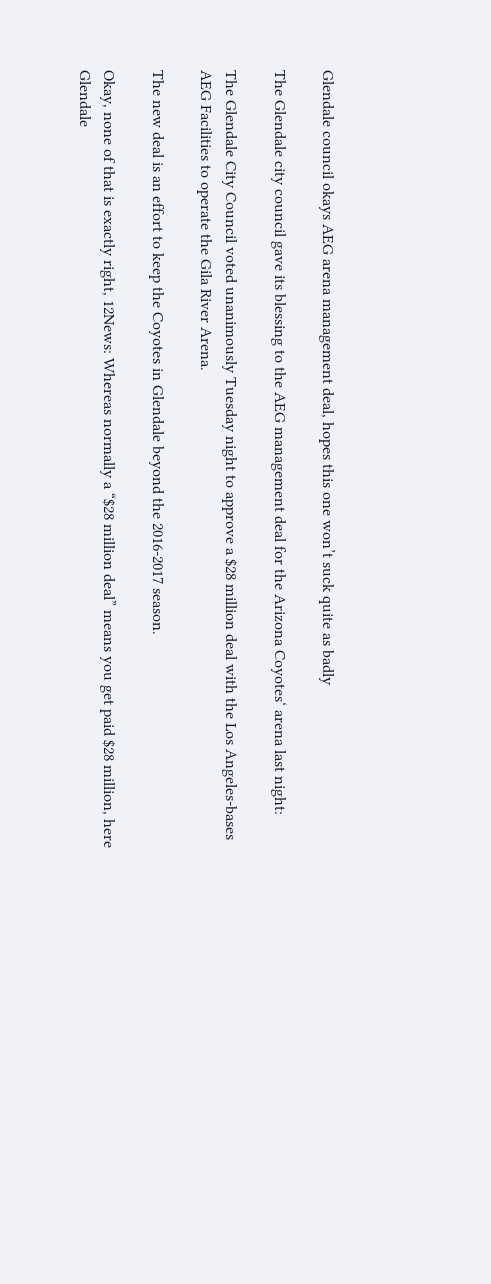Glendale council okays AEG arena management deal, hopes this one won’t suck quite as badly

The Glendale city council gave its blessing to the AEG management deal for the Arizona Coyotes‘ arena last night:

The Glendale City Council voted unanimously Tuesday night to approve a $28 million deal with the Los Angeles-bases AEG Facilities to operate the Gila River Arena.

The new deal is an effort to keep the Coyotes in Glendale beyond the 2016-2017 season.

Okay, none of that is exactly right, 12News: Whereas normally a “$28 million deal” means you get paid $28 million, here Glendale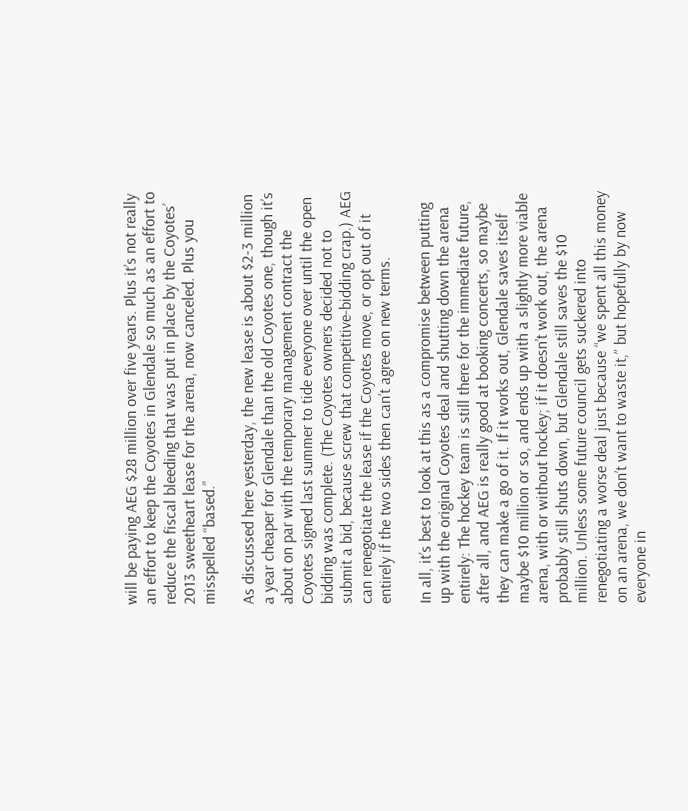will be paying AEG $28 million over five years. Plus it’s not really an effort to keep the Coyotes in Glendale so much as an effort to reduce the fiscal bleeding that was put in place by the Coyotes’ 2013 sweetheart lease for the arena, now canceled. Plus you misspelled “based.”

As discussed here yesterday, the new lease is about $2-3 million a year cheaper for Glendale than the old Coyotes one, though it’s about on par with the temporary management contract the Coyotes signed last summer to tide everyone over until the open bidding was complete. (The Coyotes owners decided not to submit a bid, because screw that competitive-bidding crap.) AEG can renegotiate the lease if the Coyotes move, or opt out of it entirely if the two sides then can’t agree on new terms.

In all, it’s best to look at this as a compromise between putting up with the original Coyotes deal and shutting down the arena entirely: The hockey team is still there for the immediate future, after all, and AEG is really good at booking concerts, so maybe they can make a go of it. If it works out, Glendale saves itself maybe $10 million or so, and ends up with a slightly more viable arena, with or without hockey; if it doesn’t work out, the arena probably still shuts down, but Glendale still saves the $10 million. Unless some future council gets suckered into renegotiating a worse deal just because “we spent all this money on an arena, we don’t want to waste it,” but hopefully by now everyone in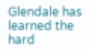Glendale has learned the hard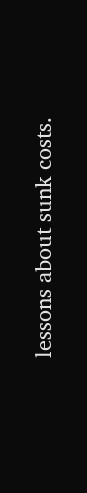lessons about sunk costs.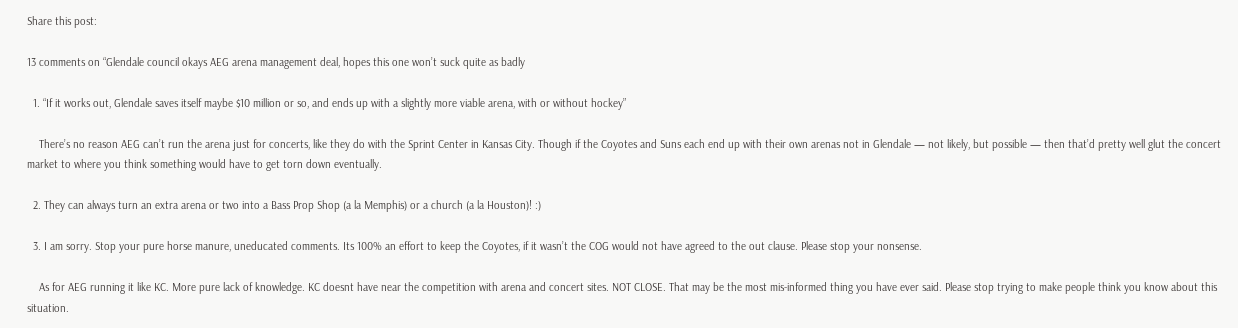Share this post:

13 comments on “Glendale council okays AEG arena management deal, hopes this one won’t suck quite as badly

  1. “If it works out, Glendale saves itself maybe $10 million or so, and ends up with a slightly more viable arena, with or without hockey”

    There’s no reason AEG can’t run the arena just for concerts, like they do with the Sprint Center in Kansas City. Though if the Coyotes and Suns each end up with their own arenas not in Glendale — not likely, but possible — then that’d pretty well glut the concert market to where you think something would have to get torn down eventually.

  2. They can always turn an extra arena or two into a Bass Prop Shop (a la Memphis) or a church (a la Houston)! :)

  3. I am sorry. Stop your pure horse manure, uneducated comments. Its 100% an effort to keep the Coyotes, if it wasn’t the COG would not have agreed to the out clause. Please stop your nonsense.

    As for AEG running it like KC. More pure lack of knowledge. KC doesnt have near the competition with arena and concert sites. NOT CLOSE. That may be the most mis-informed thing you have ever said. Please stop trying to make people think you know about this situation.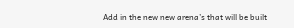Add in the new new arena’s that will be built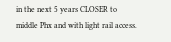in the next 5 years CLOSER to middle Phx and with light rail access.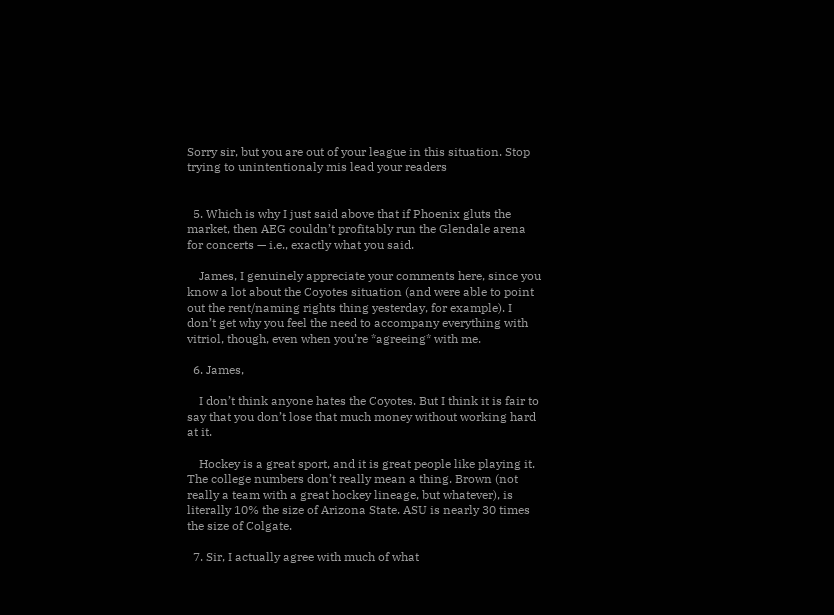Sorry sir, but you are out of your league in this situation. Stop trying to unintentionaly mis lead your readers


  5. Which is why I just said above that if Phoenix gluts the market, then AEG couldn’t profitably run the Glendale arena for concerts — i.e., exactly what you said.

    James, I genuinely appreciate your comments here, since you know a lot about the Coyotes situation (and were able to point out the rent/naming rights thing yesterday, for example). I don’t get why you feel the need to accompany everything with vitriol, though, even when you’re *agreeing* with me.

  6. James,

    I don’t think anyone hates the Coyotes. But I think it is fair to say that you don’t lose that much money without working hard at it.

    Hockey is a great sport, and it is great people like playing it. The college numbers don’t really mean a thing. Brown (not really a team with a great hockey lineage, but whatever), is literally 10% the size of Arizona State. ASU is nearly 30 times the size of Colgate.

  7. Sir, I actually agree with much of what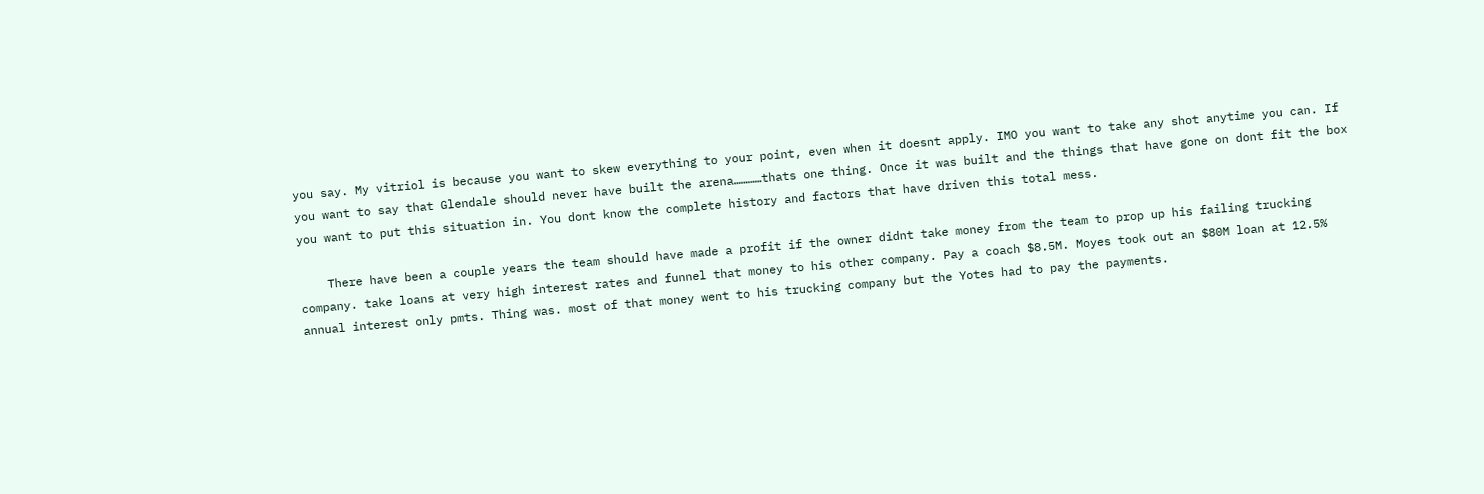you say. My vitriol is because you want to skew everything to your point, even when it doesnt apply. IMO you want to take any shot anytime you can. If you want to say that Glendale should never have built the arena…………thats one thing. Once it was built and the things that have gone on dont fit the box you want to put this situation in. You dont know the complete history and factors that have driven this total mess.

    There have been a couple years the team should have made a profit if the owner didnt take money from the team to prop up his failing trucking company. take loans at very high interest rates and funnel that money to his other company. Pay a coach $8.5M. Moyes took out an $80M loan at 12.5% annual interest only pmts. Thing was. most of that money went to his trucking company but the Yotes had to pay the payments.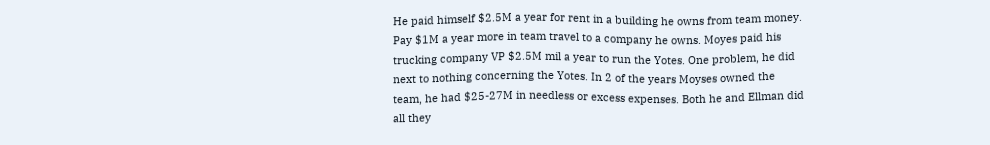He paid himself $2.5M a year for rent in a building he owns from team money. Pay $1M a year more in team travel to a company he owns. Moyes paid his trucking company VP $2.5M mil a year to run the Yotes. One problem, he did next to nothing concerning the Yotes. In 2 of the years Moyses owned the team, he had $25-27M in needless or excess expenses. Both he and Ellman did all they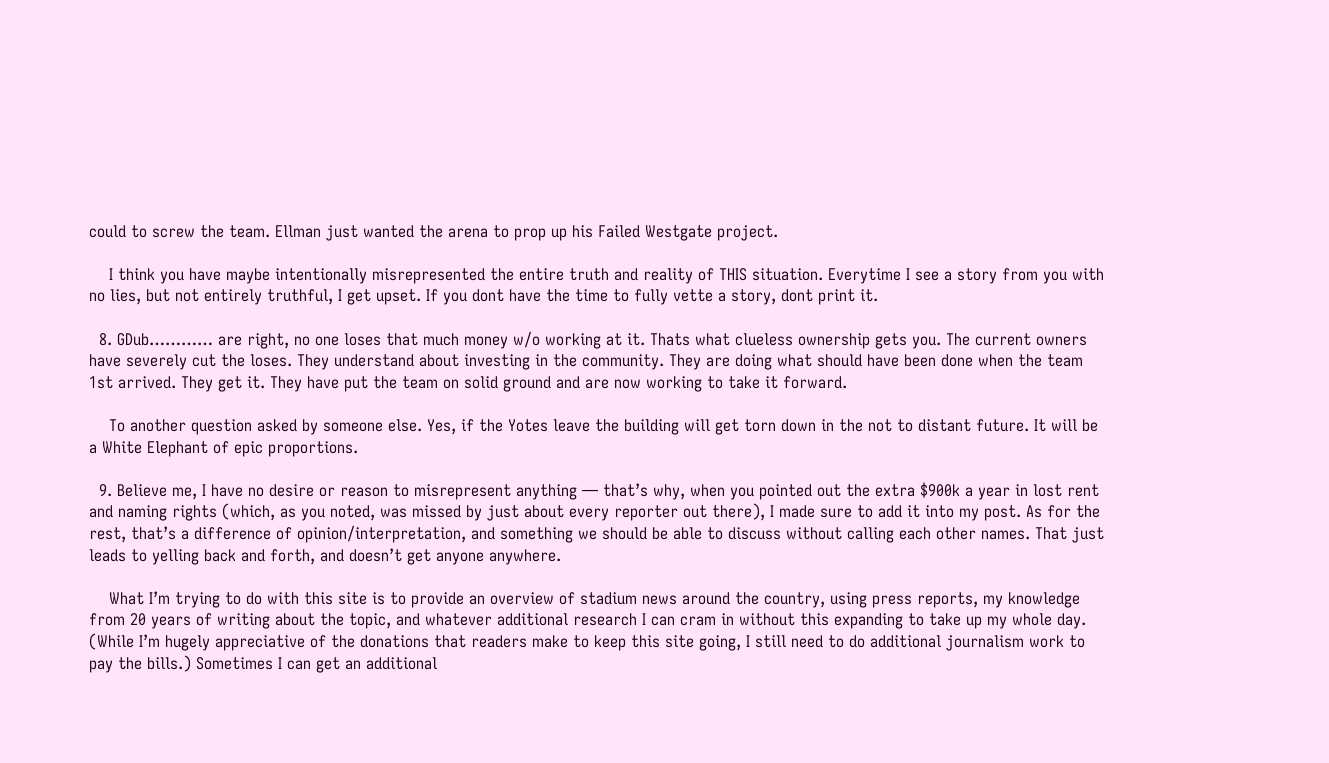could to screw the team. Ellman just wanted the arena to prop up his Failed Westgate project.

    I think you have maybe intentionally misrepresented the entire truth and reality of THIS situation. Everytime I see a story from you with no lies, but not entirely truthful, I get upset. If you dont have the time to fully vette a story, dont print it.

  8. GDub………… are right, no one loses that much money w/o working at it. Thats what clueless ownership gets you. The current owners have severely cut the loses. They understand about investing in the community. They are doing what should have been done when the team 1st arrived. They get it. They have put the team on solid ground and are now working to take it forward.

    To another question asked by someone else. Yes, if the Yotes leave the building will get torn down in the not to distant future. It will be a White Elephant of epic proportions.

  9. Believe me, I have no desire or reason to misrepresent anything — that’s why, when you pointed out the extra $900k a year in lost rent and naming rights (which, as you noted, was missed by just about every reporter out there), I made sure to add it into my post. As for the rest, that’s a difference of opinion/interpretation, and something we should be able to discuss without calling each other names. That just leads to yelling back and forth, and doesn’t get anyone anywhere.

    What I’m trying to do with this site is to provide an overview of stadium news around the country, using press reports, my knowledge from 20 years of writing about the topic, and whatever additional research I can cram in without this expanding to take up my whole day. (While I’m hugely appreciative of the donations that readers make to keep this site going, I still need to do additional journalism work to pay the bills.) Sometimes I can get an additional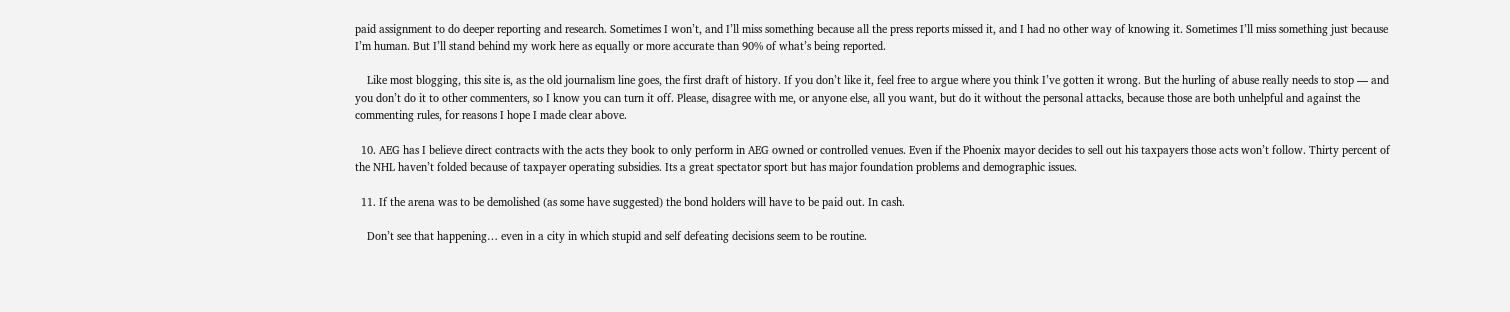paid assignment to do deeper reporting and research. Sometimes I won’t, and I’ll miss something because all the press reports missed it, and I had no other way of knowing it. Sometimes I’ll miss something just because I’m human. But I’ll stand behind my work here as equally or more accurate than 90% of what’s being reported.

    Like most blogging, this site is, as the old journalism line goes, the first draft of history. If you don’t like it, feel free to argue where you think I’ve gotten it wrong. But the hurling of abuse really needs to stop — and you don’t do it to other commenters, so I know you can turn it off. Please, disagree with me, or anyone else, all you want, but do it without the personal attacks, because those are both unhelpful and against the commenting rules, for reasons I hope I made clear above.

  10. AEG has I believe direct contracts with the acts they book to only perform in AEG owned or controlled venues. Even if the Phoenix mayor decides to sell out his taxpayers those acts won’t follow. Thirty percent of the NHL haven’t folded because of taxpayer operating subsidies. Its a great spectator sport but has major foundation problems and demographic issues.

  11. If the arena was to be demolished (as some have suggested) the bond holders will have to be paid out. In cash.

    Don’t see that happening… even in a city in which stupid and self defeating decisions seem to be routine.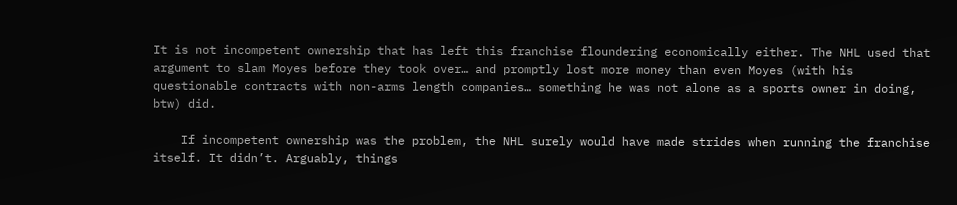It is not incompetent ownership that has left this franchise floundering economically either. The NHL used that argument to slam Moyes before they took over… and promptly lost more money than even Moyes (with his questionable contracts with non-arms length companies… something he was not alone as a sports owner in doing, btw) did.

    If incompetent ownership was the problem, the NHL surely would have made strides when running the franchise itself. It didn’t. Arguably, things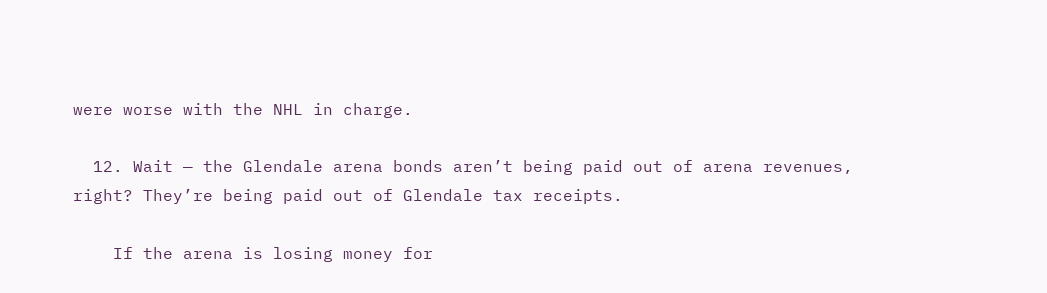were worse with the NHL in charge.

  12. Wait — the Glendale arena bonds aren’t being paid out of arena revenues, right? They’re being paid out of Glendale tax receipts.

    If the arena is losing money for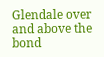Glendale over and above the bond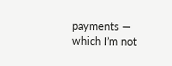payments — which I’m not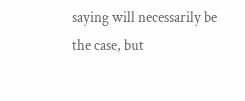saying will necessarily be the case, but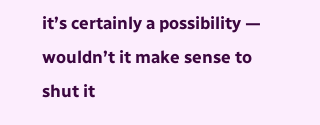it’s certainly a possibility — wouldn’t it make sense to shut it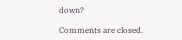down?

Comments are closed.